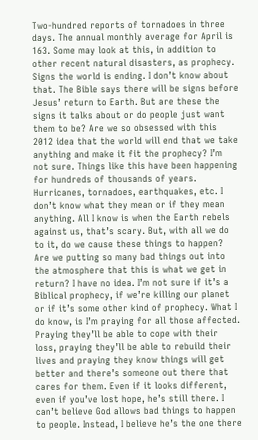Two-hundred reports of tornadoes in three days. The annual monthly average for April is 163. Some may look at this, in addition to other recent natural disasters, as prophecy. Signs the world is ending. I don’t know about that. The Bible says there will be signs before Jesus’ return to Earth. But are these the signs it talks about or do people just want them to be? Are we so obsessed with this 2012 idea that the world will end that we take anything and make it fit the prophecy? I’m not sure. Things like this have been happening for hundreds of thousands of years. Hurricanes, tornadoes, earthquakes, etc. I don’t know what they mean or if they mean anything. All I know is when the Earth rebels against us, that’s scary. But, with all we do to it, do we cause these things to happen? Are we putting so many bad things out into the atmosphere that this is what we get in return? I have no idea. I’m not sure if it’s a Biblical prophecy, if we’re killing our planet or if it’s some other kind of prophecy. What I do know, is I’m praying for all those affected. Praying they’ll be able to cope with their loss, praying they’ll be able to rebuild their lives and praying they know things will get better and there’s someone out there that cares for them. Even if it looks different, even if you’ve lost hope, he’s still there. I can’t believe God allows bad things to happen to people. Instead, I believe he’s the one there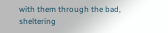with them through the bad, sheltering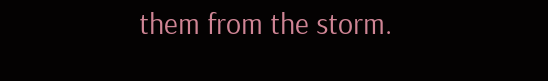them from the storm.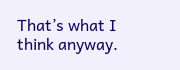That’s what I think anyway.